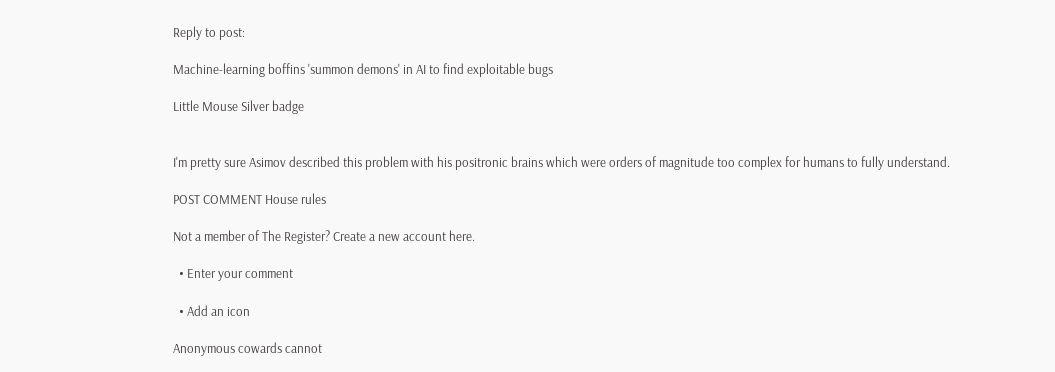Reply to post:

Machine-learning boffins 'summon demons' in AI to find exploitable bugs

Little Mouse Silver badge


I'm pretty sure Asimov described this problem with his positronic brains which were orders of magnitude too complex for humans to fully understand.

POST COMMENT House rules

Not a member of The Register? Create a new account here.

  • Enter your comment

  • Add an icon

Anonymous cowards cannot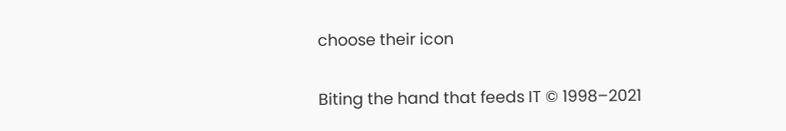choose their icon

Biting the hand that feeds IT © 1998–2021